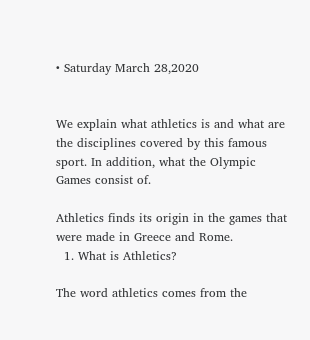• Saturday March 28,2020


We explain what athletics is and what are the disciplines covered by this famous sport. In addition, what the Olympic Games consist of.

Athletics finds its origin in the games that were made in Greece and Rome.
  1. What is Athletics?

The word athletics comes from the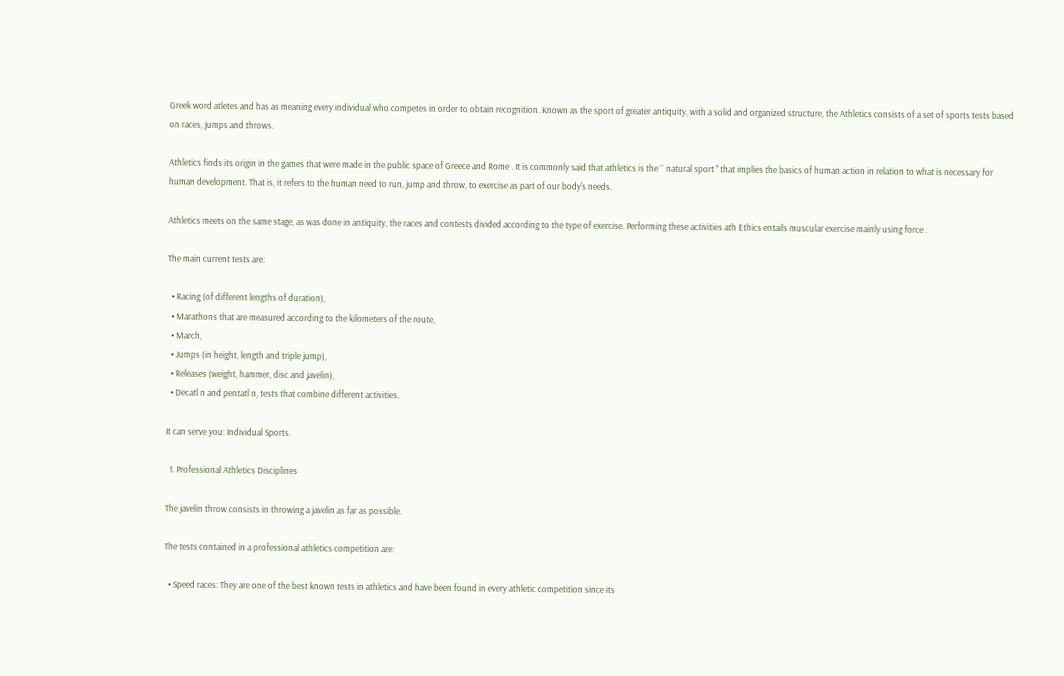Greek word atletes and has as meaning every individual who competes in order to obtain recognition. Known as the sport of greater antiquity, with a solid and organized structure, the Athletics consists of a set of sports tests based on races, jumps and throws.

Athletics finds its origin in the games that were made in the public space of Greece and Rome . It is commonly said that athletics is the `` natural sport '' that implies the basics of human action in relation to what is necessary for human development. That is, it refers to the human need to run, jump and throw, to exercise as part of our body's needs.

Athletics meets on the same stage, as was done in antiquity, the races and contests divided according to the type of exercise. Performing these activities ath Ethics entails muscular exercise mainly using force .

The main current tests are:

  • Racing (of different lengths of duration),
  • Marathons that are measured according to the kilometers of the route,
  • March,
  • Jumps (in height, length and triple jump),
  • Releases (weight, hammer, disc and javelin),
  • Decatl n and pentatl n, tests that combine different activities.

It can serve you: Individual Sports.

  1. Professional Athletics Disciplines

The javelin throw consists in throwing a javelin as far as possible.

The tests contained in a professional athletics competition are:

  • Speed races: They are one of the best known tests in athletics and have been found in every athletic competition since its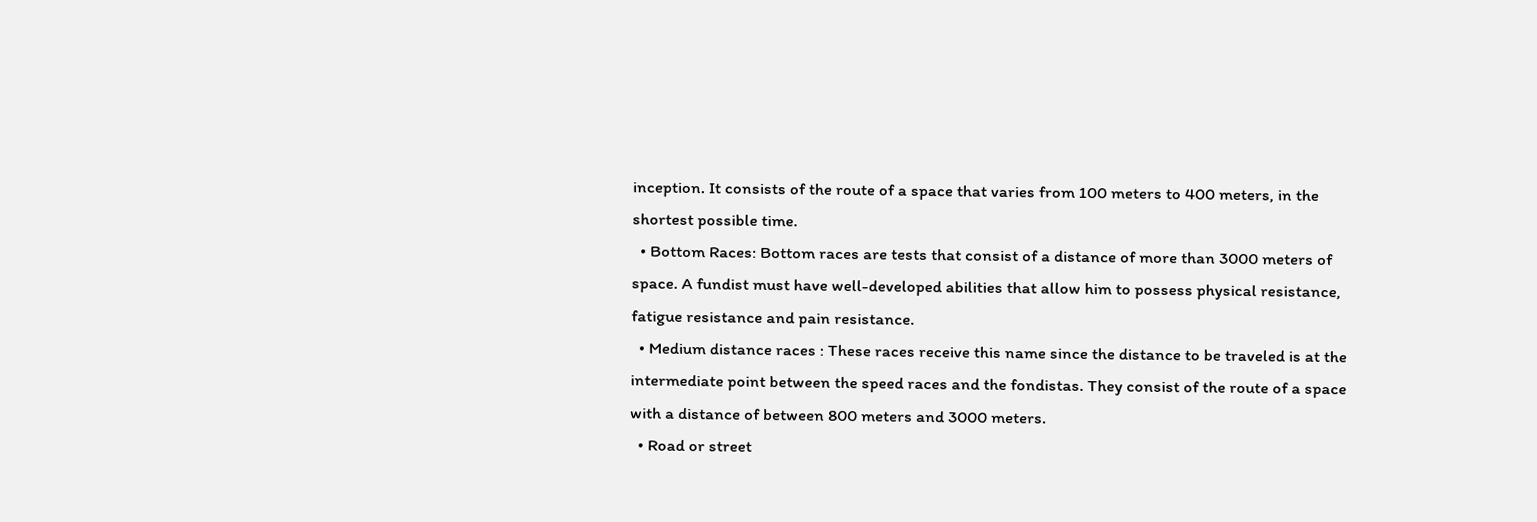inception. It consists of the route of a space that varies from 100 meters to 400 meters, in the shortest possible time.
  • Bottom Races: Bottom races are tests that consist of a distance of more than 3000 meters of space. A fundist must have well-developed abilities that allow him to possess physical resistance, fatigue resistance and pain resistance.
  • Medium distance races : These races receive this name since the distance to be traveled is at the intermediate point between the speed races and the fondistas. They consist of the route of a space with a distance of between 800 meters and 3000 meters.
  • Road or street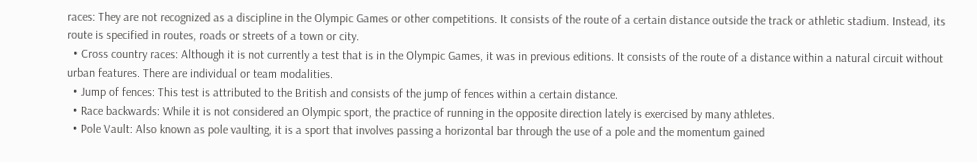races: They are not recognized as a discipline in the Olympic Games or other competitions. It consists of the route of a certain distance outside the track or athletic stadium. Instead, its route is specified in routes, roads or streets of a town or city.
  • Cross country races: Although it is not currently a test that is in the Olympic Games, it was in previous editions. It consists of the route of a distance within a natural circuit without urban features. There are individual or team modalities.
  • Jump of fences: This test is attributed to the British and consists of the jump of fences within a certain distance.
  • Race backwards: While it is not considered an Olympic sport, the practice of running in the opposite direction lately is exercised by many athletes.
  • Pole Vault: Also known as pole vaulting, it is a sport that involves passing a horizontal bar through the use of a pole and the momentum gained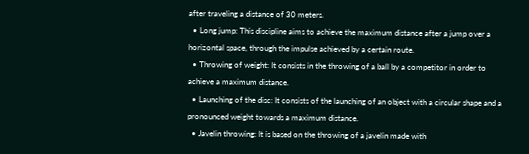after traveling a distance of 30 meters.
  • Long jump: This discipline aims to achieve the maximum distance after a jump over a horizontal space, through the impulse achieved by a certain route.
  • Throwing of weight: It consists in the throwing of a ball by a competitor in order to achieve a maximum distance.
  • Launching of the disc: It consists of the launching of an object with a circular shape and a pronounced weight towards a maximum distance.
  • Javelin throwing: It is based on the throwing of a javelin made with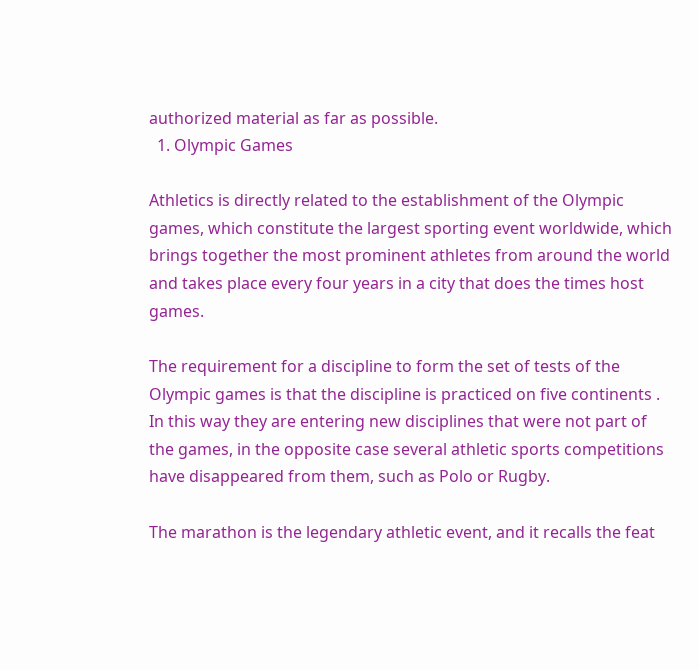authorized material as far as possible.
  1. Olympic Games

Athletics is directly related to the establishment of the Olympic games, which constitute the largest sporting event worldwide, which brings together the most prominent athletes from around the world and takes place every four years in a city that does the times host games.

The requirement for a discipline to form the set of tests of the Olympic games is that the discipline is practiced on five continents . In this way they are entering new disciplines that were not part of the games, in the opposite case several athletic sports competitions have disappeared from them, such as Polo or Rugby.

The marathon is the legendary athletic event, and it recalls the feat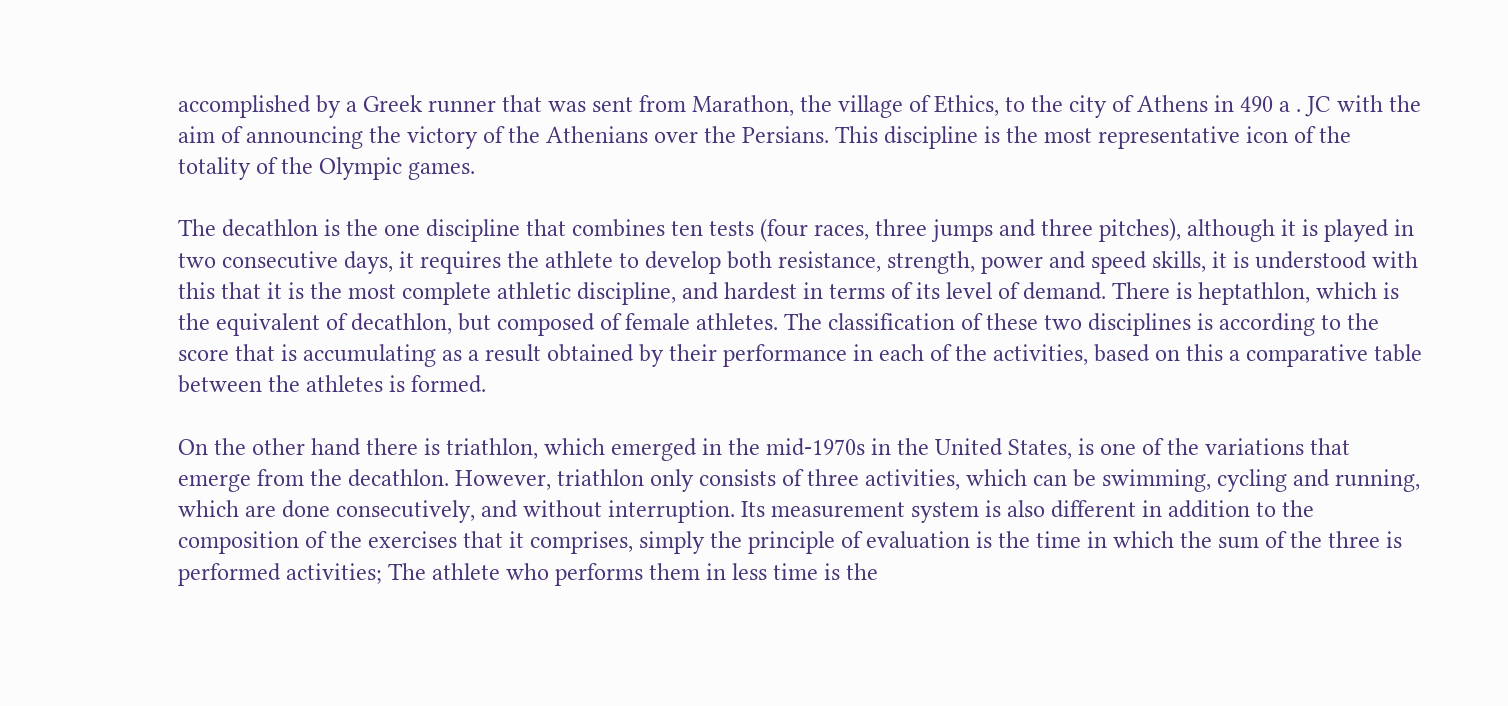accomplished by a Greek runner that was sent from Marathon, the village of Ethics, to the city of Athens in 490 a . JC with the aim of announcing the victory of the Athenians over the Persians. This discipline is the most representative icon of the totality of the Olympic games.

The decathlon is the one discipline that combines ten tests (four races, three jumps and three pitches), although it is played in two consecutive days, it requires the athlete to develop both resistance, strength, power and speed skills, it is understood with this that it is the most complete athletic discipline, and hardest in terms of its level of demand. There is heptathlon, which is the equivalent of decathlon, but composed of female athletes. The classification of these two disciplines is according to the score that is accumulating as a result obtained by their performance in each of the activities, based on this a comparative table between the athletes is formed.

On the other hand there is triathlon, which emerged in the mid-1970s in the United States, is one of the variations that emerge from the decathlon. However, triathlon only consists of three activities, which can be swimming, cycling and running, which are done consecutively, and without interruption. Its measurement system is also different in addition to the composition of the exercises that it comprises, simply the principle of evaluation is the time in which the sum of the three is performed activities; The athlete who performs them in less time is the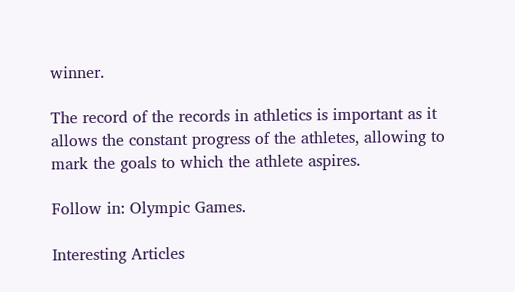winner.

The record of the records in athletics is important as it allows the constant progress of the athletes, allowing to mark the goals to which the athlete aspires.

Follow in: Olympic Games.

Interesting Articles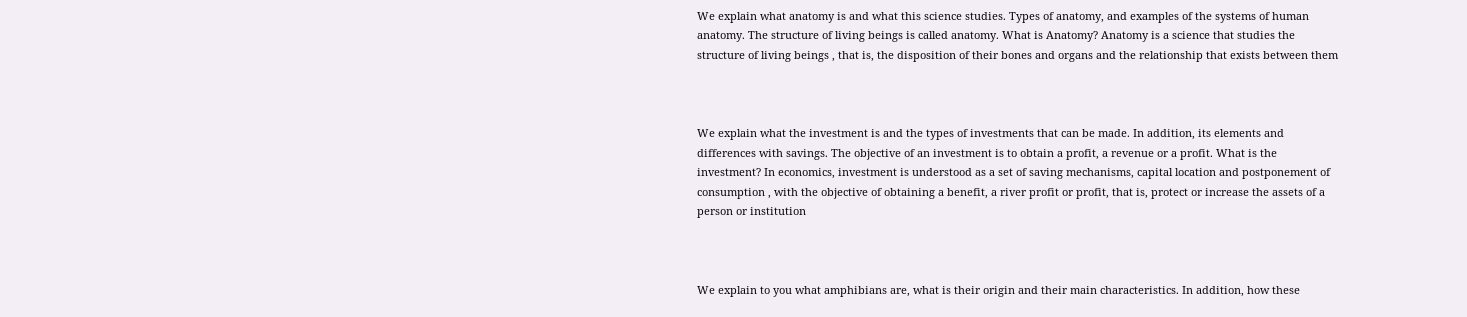We explain what anatomy is and what this science studies. Types of anatomy, and examples of the systems of human anatomy. The structure of living beings is called anatomy. What is Anatomy? Anatomy is a science that studies the structure of living beings , that is, the disposition of their bones and organs and the relationship that exists between them



We explain what the investment is and the types of investments that can be made. In addition, its elements and differences with savings. The objective of an investment is to obtain a profit, a revenue or a profit. What is the investment? In economics, investment is understood as a set of saving mechanisms, capital location and postponement of consumption , with the objective of obtaining a benefit, a river profit or profit, that is, protect or increase the assets of a person or institution



We explain to you what amphibians are, what is their origin and their main characteristics. In addition, how these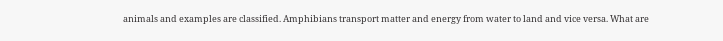animals and examples are classified. Amphibians transport matter and energy from water to land and vice versa. What are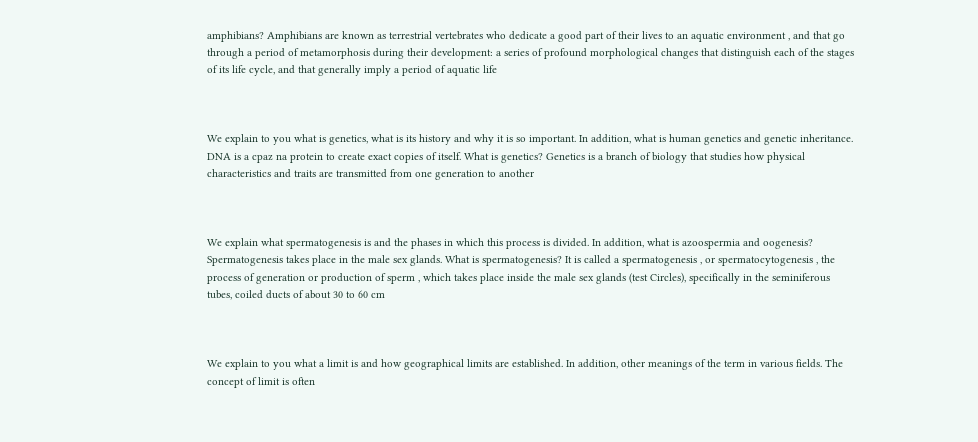amphibians? Amphibians are known as terrestrial vertebrates who dedicate a good part of their lives to an aquatic environment , and that go through a period of metamorphosis during their development: a series of profound morphological changes that distinguish each of the stages of its life cycle, and that generally imply a period of aquatic life



We explain to you what is genetics, what is its history and why it is so important. In addition, what is human genetics and genetic inheritance. DNA is a cpaz na protein to create exact copies of itself. What is genetics? Genetics is a branch of biology that studies how physical characteristics and traits are transmitted from one generation to another



We explain what spermatogenesis is and the phases in which this process is divided. In addition, what is azoospermia and oogenesis? Spermatogenesis takes place in the male sex glands. What is spermatogenesis? It is called a spermatogenesis , or spermatocytogenesis , the process of generation or production of sperm , which takes place inside the male sex glands (test Circles), specifically in the seminiferous tubes, coiled ducts of about 30 to 60 cm



We explain to you what a limit is and how geographical limits are established. In addition, other meanings of the term in various fields. The concept of limit is often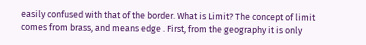easily confused with that of the border. What is Limit? The concept of limit comes from brass, and means edge . First, from the geography it is only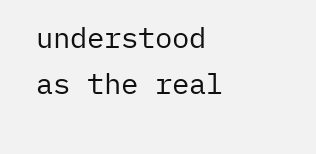understood as the real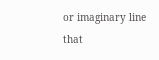or imaginary line that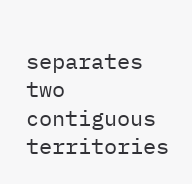separates two contiguous territories